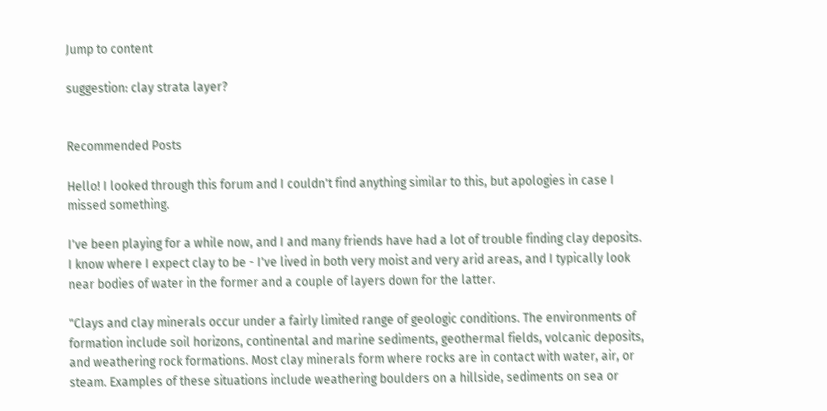Jump to content

suggestion: clay strata layer?


Recommended Posts

Hello! I looked through this forum and I couldn't find anything similar to this, but apologies in case I missed something.

I've been playing for a while now, and I and many friends have had a lot of trouble finding clay deposits. I know where I expect clay to be - I've lived in both very moist and very arid areas, and I typically look near bodies of water in the former and a couple of layers down for the latter.

"Clays and clay minerals occur under a fairly limited range of geologic conditions. The environments of formation include soil horizons, continental and marine sediments, geothermal fields, volcanic deposits, and weathering rock formations. Most clay minerals form where rocks are in contact with water, air, or steam. Examples of these situations include weathering boulders on a hillside, sediments on sea or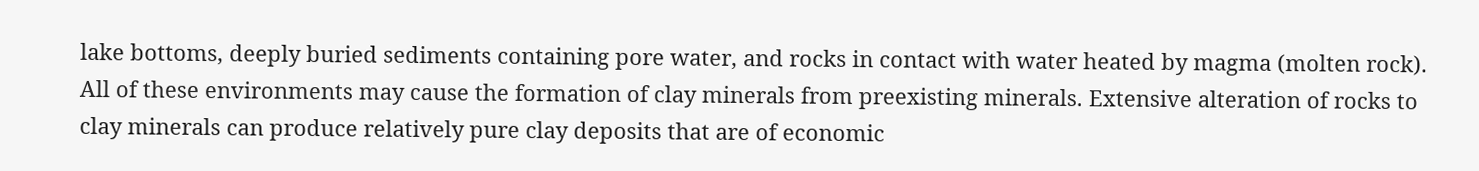lake bottoms, deeply buried sediments containing pore water, and rocks in contact with water heated by magma (molten rock). All of these environments may cause the formation of clay minerals from preexisting minerals. Extensive alteration of rocks to clay minerals can produce relatively pure clay deposits that are of economic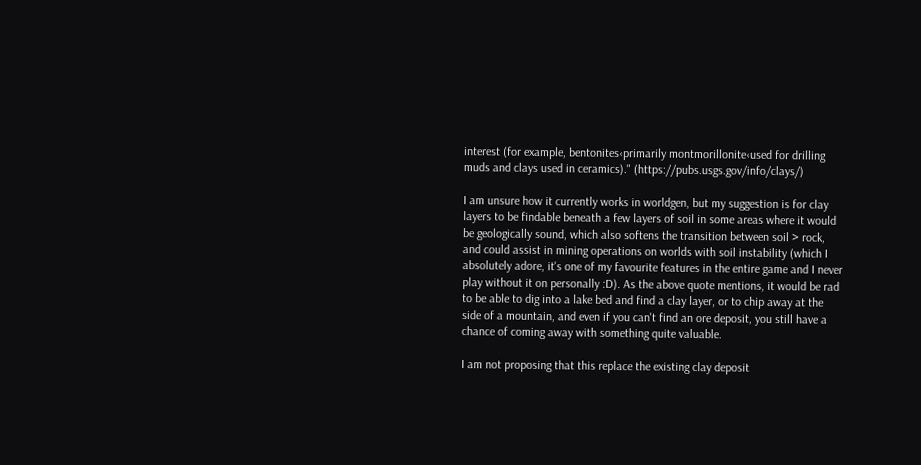interest (for example, bentonites‹primarily montmorillonite‹used for drilling muds and clays used in ceramics)." (https://pubs.usgs.gov/info/clays/)

I am unsure how it currently works in worldgen, but my suggestion is for clay layers to be findable beneath a few layers of soil in some areas where it would be geologically sound, which also softens the transition between soil > rock, and could assist in mining operations on worlds with soil instability (which I absolutely adore, it's one of my favourite features in the entire game and I never play without it on personally :D). As the above quote mentions, it would be rad to be able to dig into a lake bed and find a clay layer, or to chip away at the side of a mountain, and even if you can't find an ore deposit, you still have a chance of coming away with something quite valuable.

I am not proposing that this replace the existing clay deposit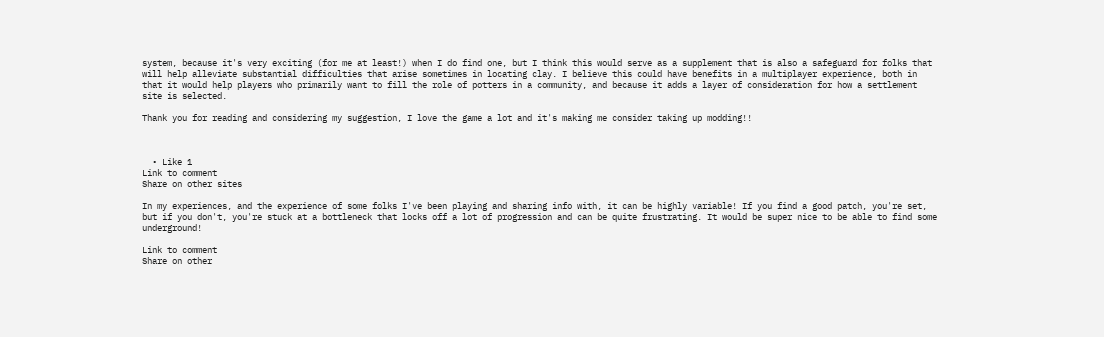system, because it's very exciting (for me at least!) when I do find one, but I think this would serve as a supplement that is also a safeguard for folks that will help alleviate substantial difficulties that arise sometimes in locating clay. I believe this could have benefits in a multiplayer experience, both in that it would help players who primarily want to fill the role of potters in a community, and because it adds a layer of consideration for how a settlement site is selected.

Thank you for reading and considering my suggestion, I love the game a lot and it's making me consider taking up modding!!



  • Like 1
Link to comment
Share on other sites

In my experiences, and the experience of some folks I've been playing and sharing info with, it can be highly variable! If you find a good patch, you're set, but if you don't, you're stuck at a bottleneck that locks off a lot of progression and can be quite frustrating. It would be super nice to be able to find some underground!

Link to comment
Share on other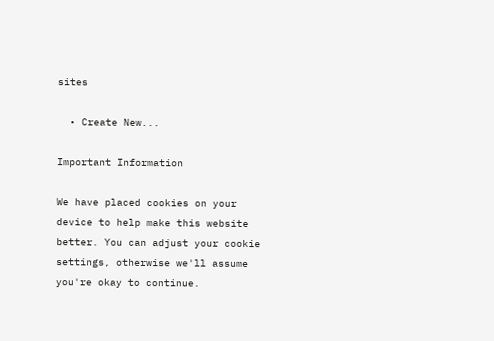sites

  • Create New...

Important Information

We have placed cookies on your device to help make this website better. You can adjust your cookie settings, otherwise we'll assume you're okay to continue.